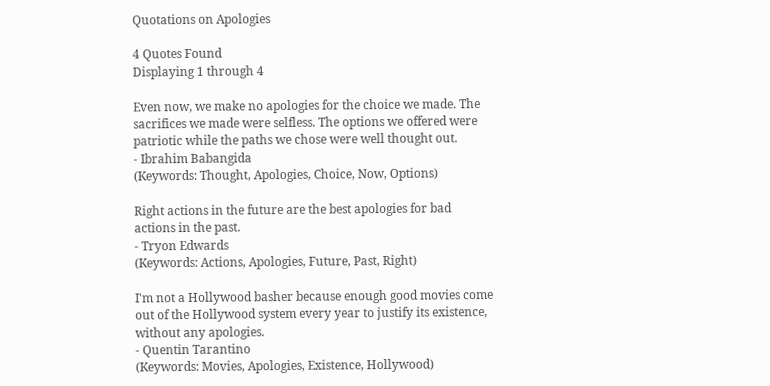Quotations on Apologies

4 Quotes Found
Displaying 1 through 4

Even now, we make no apologies for the choice we made. The sacrifices we made were selfless. The options we offered were patriotic while the paths we chose were well thought out.
- Ibrahim Babangida
(Keywords: Thought, Apologies, Choice, Now, Options)

Right actions in the future are the best apologies for bad actions in the past.
- Tryon Edwards
(Keywords: Actions, Apologies, Future, Past, Right)

I'm not a Hollywood basher because enough good movies come out of the Hollywood system every year to justify its existence, without any apologies.
- Quentin Tarantino
(Keywords: Movies, Apologies, Existence, Hollywood)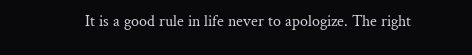It is a good rule in life never to apologize. The right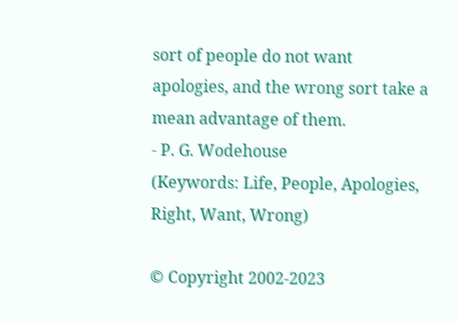sort of people do not want apologies, and the wrong sort take a mean advantage of them.
- P. G. Wodehouse
(Keywords: Life, People, Apologies, Right, Want, Wrong)

© Copyright 2002-2023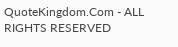QuoteKingdom.Com - ALL RIGHTS RESERVED